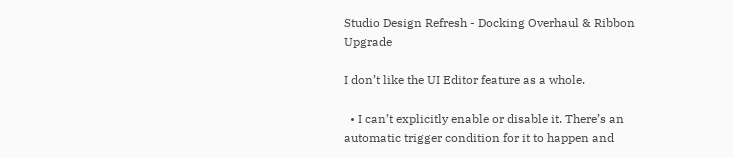Studio Design Refresh - Docking Overhaul & Ribbon Upgrade

I don’t like the UI Editor feature as a whole.

  • I can’t explicitly enable or disable it. There’s an automatic trigger condition for it to happen and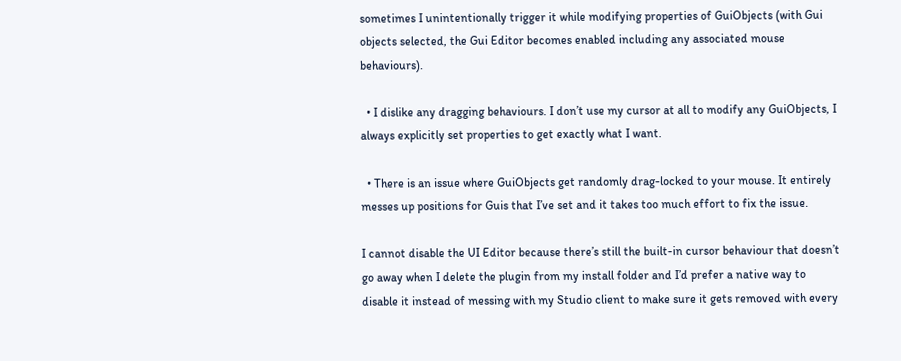sometimes I unintentionally trigger it while modifying properties of GuiObjects (with Gui objects selected, the Gui Editor becomes enabled including any associated mouse behaviours).

  • I dislike any dragging behaviours. I don’t use my cursor at all to modify any GuiObjects, I always explicitly set properties to get exactly what I want.

  • There is an issue where GuiObjects get randomly drag-locked to your mouse. It entirely messes up positions for Guis that I’ve set and it takes too much effort to fix the issue.

I cannot disable the UI Editor because there’s still the built-in cursor behaviour that doesn’t go away when I delete the plugin from my install folder and I’d prefer a native way to disable it instead of messing with my Studio client to make sure it gets removed with every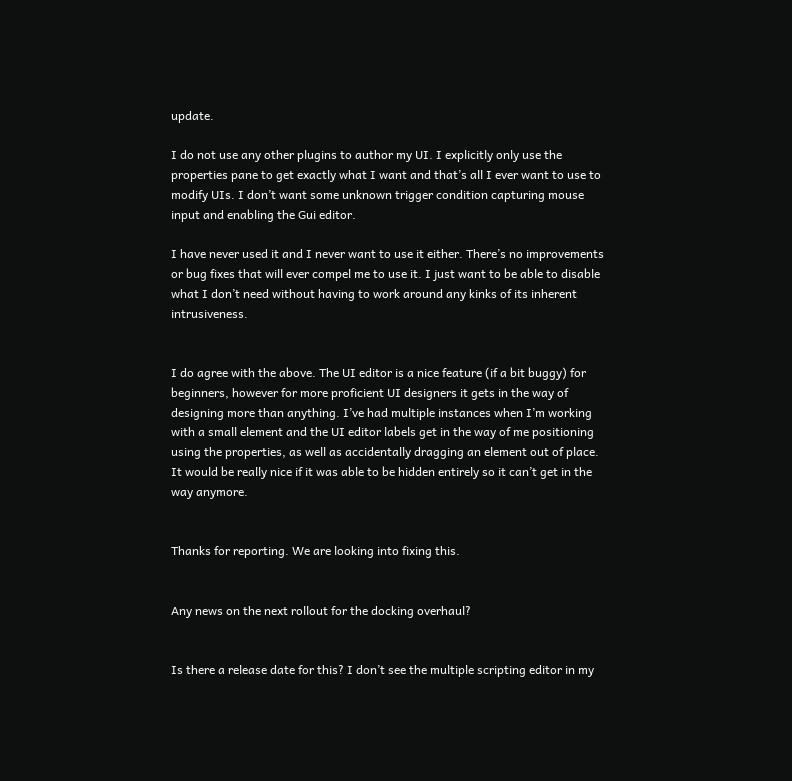update.

I do not use any other plugins to author my UI. I explicitly only use the properties pane to get exactly what I want and that’s all I ever want to use to modify UIs. I don’t want some unknown trigger condition capturing mouse input and enabling the Gui editor.

I have never used it and I never want to use it either. There’s no improvements or bug fixes that will ever compel me to use it. I just want to be able to disable what I don’t need without having to work around any kinks of its inherent intrusiveness.


I do agree with the above. The UI editor is a nice feature (if a bit buggy) for beginners, however for more proficient UI designers it gets in the way of designing more than anything. I’ve had multiple instances when I’m working with a small element and the UI editor labels get in the way of me positioning using the properties, as well as accidentally dragging an element out of place. It would be really nice if it was able to be hidden entirely so it can’t get in the way anymore.


Thanks for reporting. We are looking into fixing this.


Any news on the next rollout for the docking overhaul?


Is there a release date for this? I don’t see the multiple scripting editor in my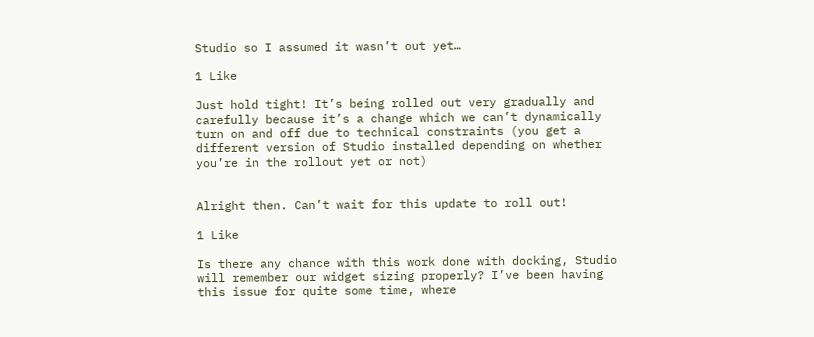Studio so I assumed it wasn’t out yet…

1 Like

Just hold tight! It’s being rolled out very gradually and carefully because it’s a change which we can’t dynamically turn on and off due to technical constraints (you get a different version of Studio installed depending on whether you’re in the rollout yet or not)


Alright then. Can’t wait for this update to roll out!

1 Like

Is there any chance with this work done with docking, Studio will remember our widget sizing properly? I’ve been having this issue for quite some time, where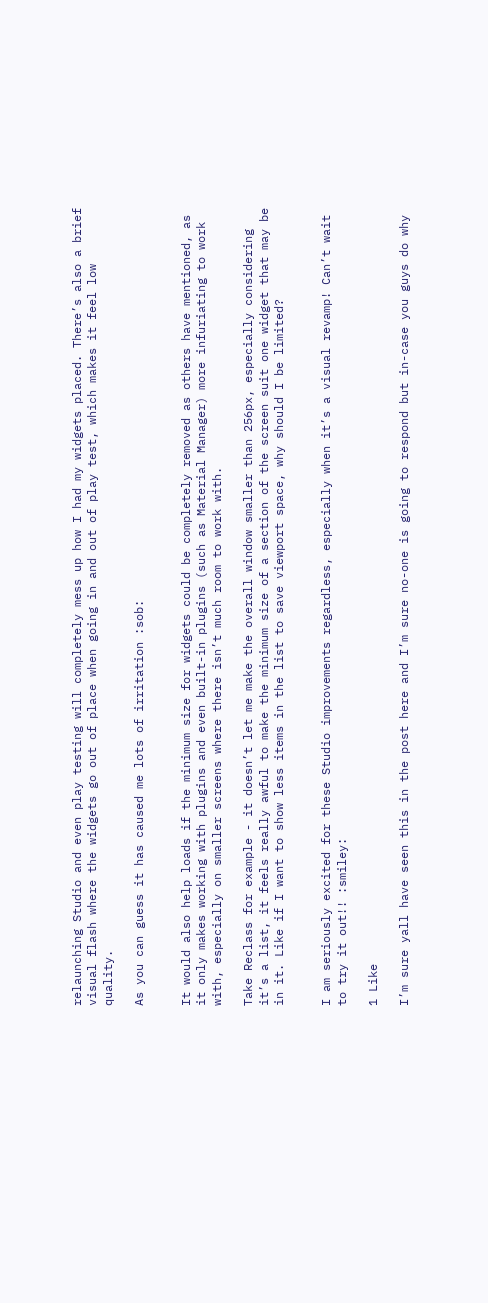relaunching Studio and even play testing will completely mess up how I had my widgets placed. There’s also a brief visual flash where the widgets go out of place when going in and out of play test, which makes it feel low quality.

As you can guess it has caused me lots of irritation :sob:


It would also help loads if the minimum size for widgets could be completely removed as others have mentioned, as it only makes working with plugins and even built-in plugins (such as Material Manager) more infuriating to work with, especially on smaller screens where there isn’t much room to work with.

Take Reclass for example - it doesn’t let me make the overall window smaller than 256px, especially considering it’s a list, it feels really awful to make the minimum size of a section of the screen suit one widget that may be in it. Like if I want to show less items in the list to save viewport space, why should I be limited?


I am seriously excited for these Studio improvements regardless, especially when it’s a visual revamp! Can’t wait to try it out!! :smiley:

1 Like

I’m sure yall have seen this in the post here and I’m sure no-one is going to respond but in-case you guys do why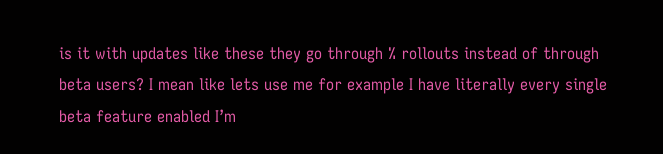is it with updates like these they go through % rollouts instead of through beta users? I mean like lets use me for example I have literally every single beta feature enabled I’m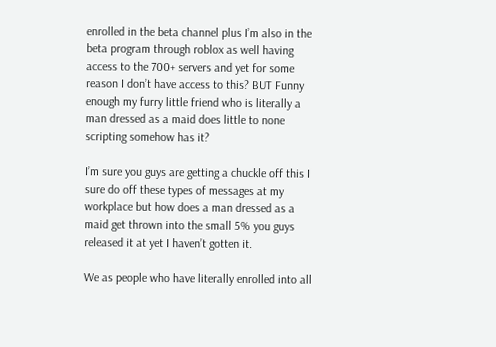enrolled in the beta channel plus I’m also in the beta program through roblox as well having access to the 700+ servers and yet for some reason I don’t have access to this? BUT Funny enough my furry little friend who is literally a man dressed as a maid does little to none scripting somehow has it?

I’m sure you guys are getting a chuckle off this I sure do off these types of messages at my workplace but how does a man dressed as a maid get thrown into the small 5% you guys released it at yet I haven’t gotten it.

We as people who have literally enrolled into all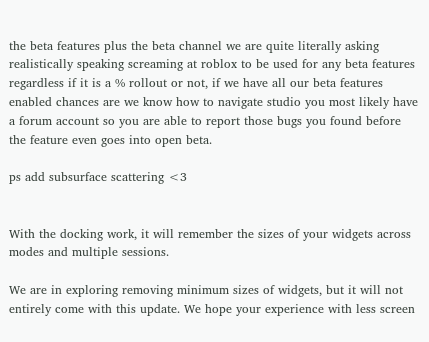the beta features plus the beta channel we are quite literally asking realistically speaking screaming at roblox to be used for any beta features regardless if it is a % rollout or not, if we have all our beta features enabled chances are we know how to navigate studio you most likely have a forum account so you are able to report those bugs you found before the feature even goes into open beta.

ps add subsurface scattering <3


With the docking work, it will remember the sizes of your widgets across modes and multiple sessions.

We are in exploring removing minimum sizes of widgets, but it will not entirely come with this update. We hope your experience with less screen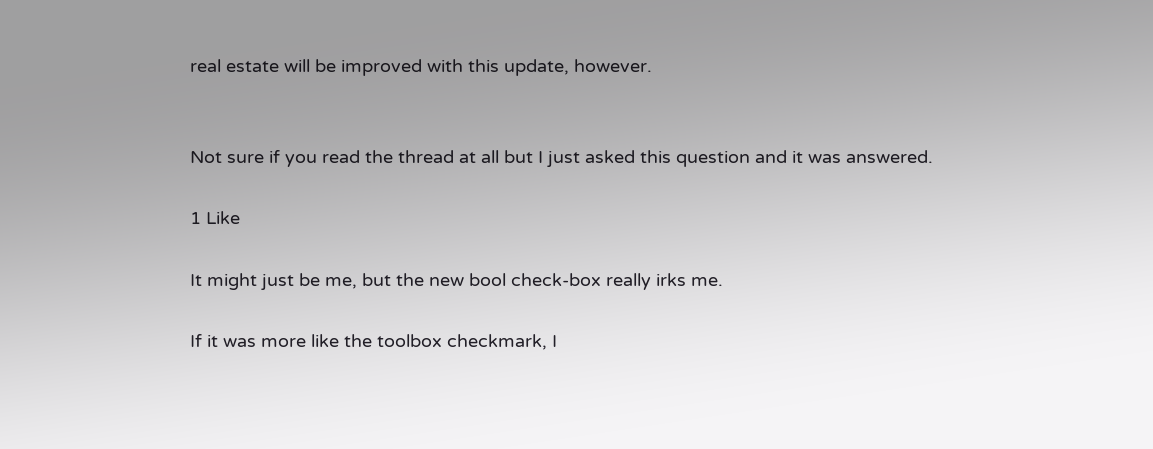real estate will be improved with this update, however.


Not sure if you read the thread at all but I just asked this question and it was answered.

1 Like

It might just be me, but the new bool check-box really irks me.

If it was more like the toolbox checkmark, I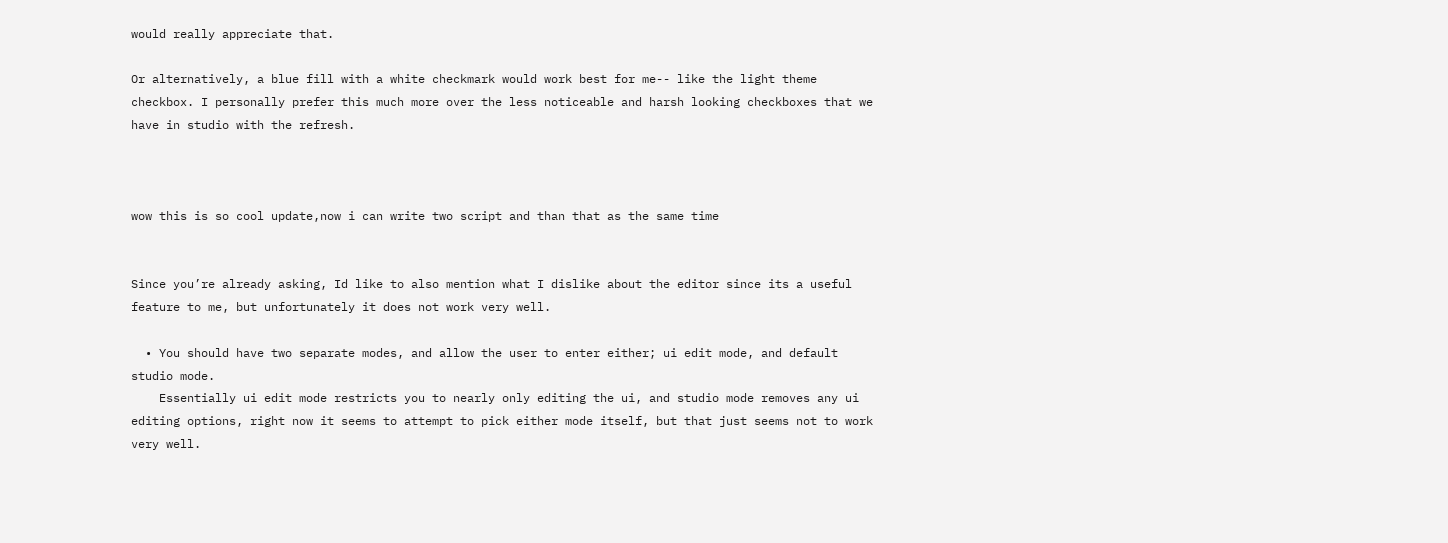would really appreciate that.

Or alternatively, a blue fill with a white checkmark would work best for me-- like the light theme checkbox. I personally prefer this much more over the less noticeable and harsh looking checkboxes that we have in studio with the refresh.



wow this is so cool update,now i can write two script and than that as the same time


Since you’re already asking, Id like to also mention what I dislike about the editor since its a useful feature to me, but unfortunately it does not work very well.

  • You should have two separate modes, and allow the user to enter either; ui edit mode, and default studio mode.
    Essentially ui edit mode restricts you to nearly only editing the ui, and studio mode removes any ui editing options, right now it seems to attempt to pick either mode itself, but that just seems not to work very well.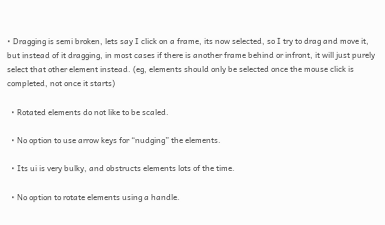• Dragging is semi broken, lets say I click on a frame, its now selected, so I try to drag and move it, but instead of it dragging, in most cases if there is another frame behind or infront, it will just purely select that other element instead. (eg, elements should only be selected once the mouse click is completed, not once it starts)

  • Rotated elements do not like to be scaled.

  • No option to use arrow keys for “nudging” the elements.

  • Its ui is very bulky, and obstructs elements lots of the time.

  • No option to rotate elements using a handle.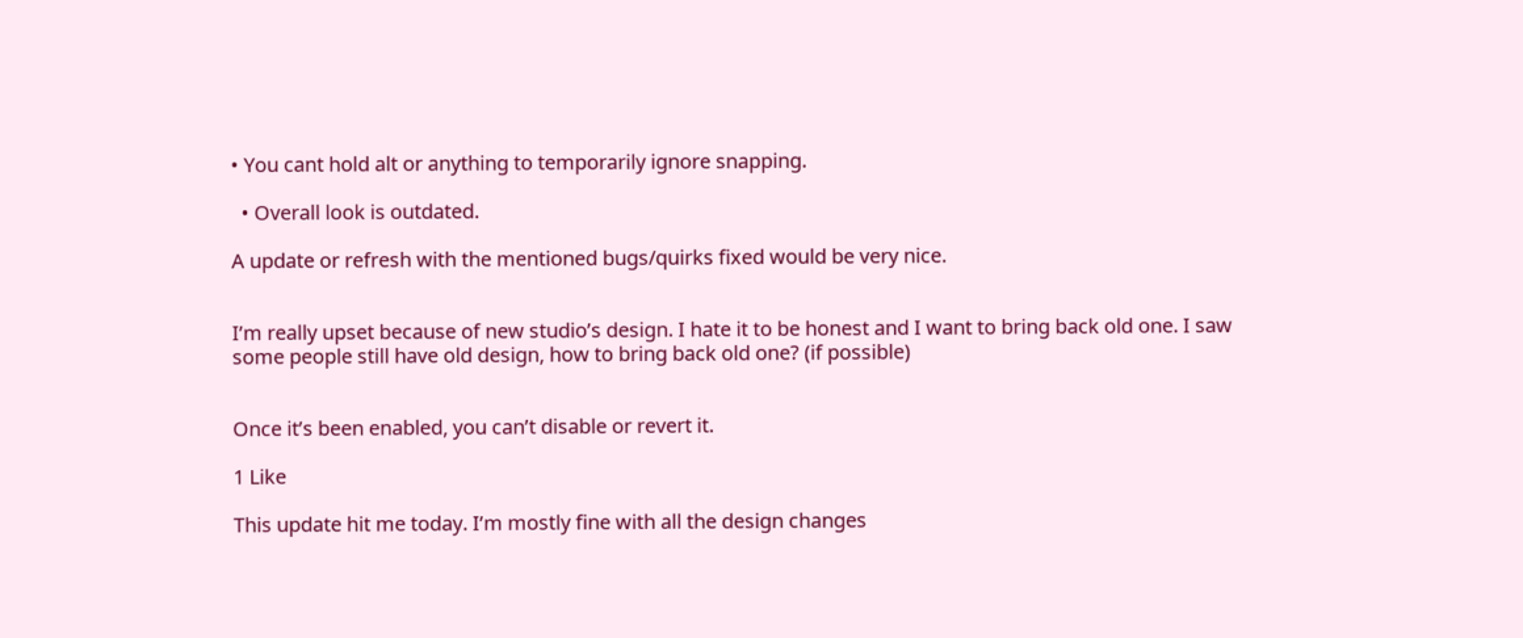• You cant hold alt or anything to temporarily ignore snapping.

  • Overall look is outdated.

A update or refresh with the mentioned bugs/quirks fixed would be very nice.


I’m really upset because of new studio’s design. I hate it to be honest and I want to bring back old one. I saw some people still have old design, how to bring back old one? (if possible)


Once it’s been enabled, you can’t disable or revert it.

1 Like

This update hit me today. I’m mostly fine with all the design changes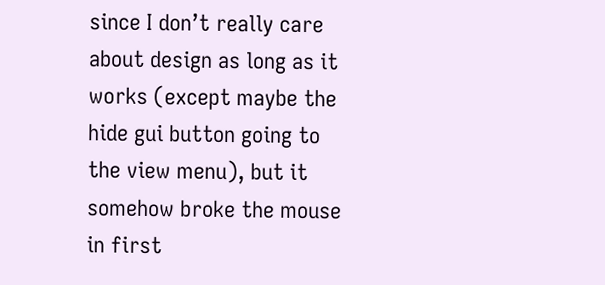since I don’t really care about design as long as it works (except maybe the hide gui button going to the view menu), but it somehow broke the mouse in first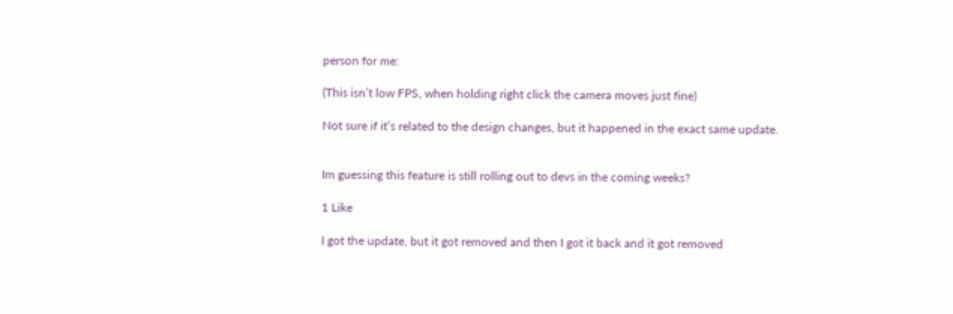person for me:

(This isn’t low FPS, when holding right click the camera moves just fine)

Not sure if it’s related to the design changes, but it happened in the exact same update.


Im guessing this feature is still rolling out to devs in the coming weeks?

1 Like

I got the update, but it got removed and then I got it back and it got removed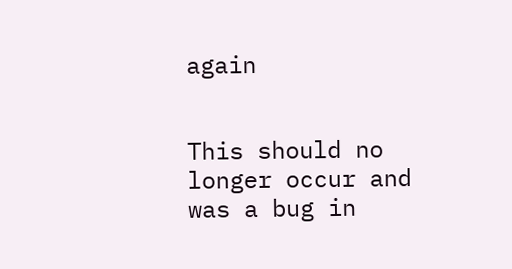again


This should no longer occur and was a bug in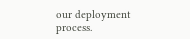our deployment process.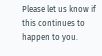Please let us know if this continues to happen to you.